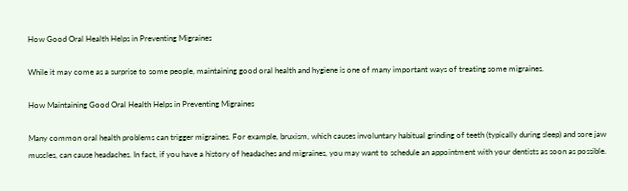How Good Oral Health Helps in Preventing Migraines

While it may come as a surprise to some people, maintaining good oral health and hygiene is one of many important ways of treating some migraines.

How Maintaining Good Oral Health Helps in Preventing Migraines

Many common oral health problems can trigger migraines. For example, bruxism, which causes involuntary habitual grinding of teeth (typically during sleep) and sore jaw muscles, can cause headaches. In fact, if you have a history of headaches and migraines, you may want to schedule an appointment with your dentists as soon as possible.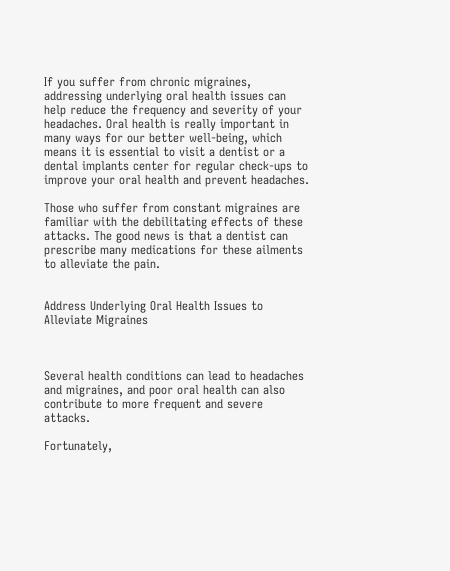If you suffer from chronic migraines, addressing underlying oral health issues can help reduce the frequency and severity of your headaches. Oral health is really important in many ways for our better well-being, which means it is essential to visit a dentist or a dental implants center for regular check-ups to improve your oral health and prevent headaches.

Those who suffer from constant migraines are familiar with the debilitating effects of these attacks. The good news is that a dentist can prescribe many medications for these ailments to alleviate the pain.


Address Underlying Oral Health Issues to Alleviate Migraines



Several health conditions can lead to headaches and migraines, and poor oral health can also contribute to more frequent and severe attacks.

Fortunately,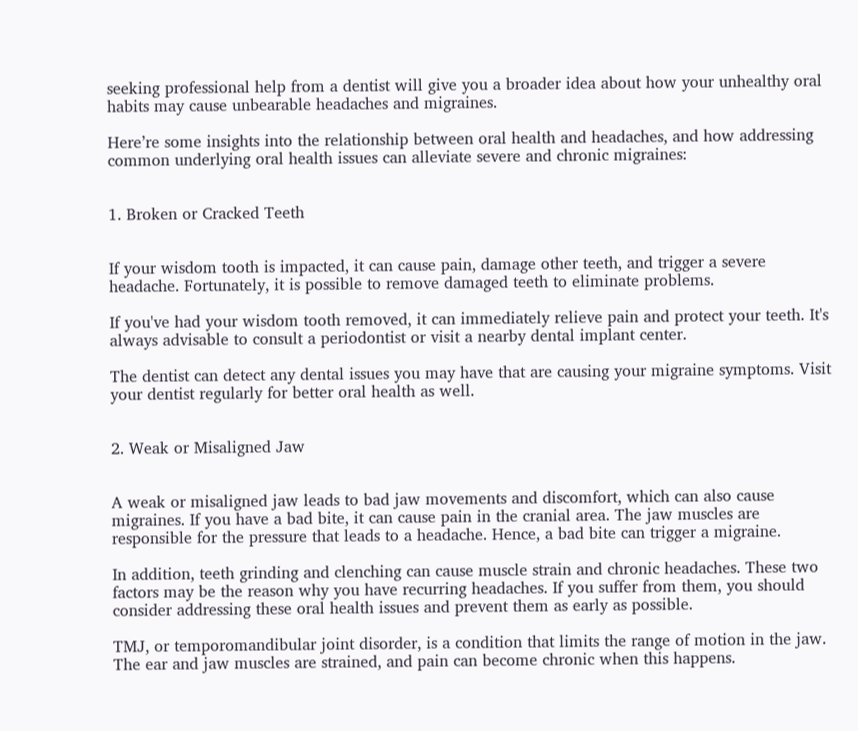seeking professional help from a dentist will give you a broader idea about how your unhealthy oral habits may cause unbearable headaches and migraines.

Here’re some insights into the relationship between oral health and headaches, and how addressing common underlying oral health issues can alleviate severe and chronic migraines:


1. Broken or Cracked Teeth


If your wisdom tooth is impacted, it can cause pain, damage other teeth, and trigger a severe headache. Fortunately, it is possible to remove damaged teeth to eliminate problems.

If you've had your wisdom tooth removed, it can immediately relieve pain and protect your teeth. It's always advisable to consult a periodontist or visit a nearby dental implant center.

The dentist can detect any dental issues you may have that are causing your migraine symptoms. Visit your dentist regularly for better oral health as well.


2. Weak or Misaligned Jaw


A weak or misaligned jaw leads to bad jaw movements and discomfort, which can also cause migraines. If you have a bad bite, it can cause pain in the cranial area. The jaw muscles are responsible for the pressure that leads to a headache. Hence, a bad bite can trigger a migraine.

In addition, teeth grinding and clenching can cause muscle strain and chronic headaches. These two factors may be the reason why you have recurring headaches. If you suffer from them, you should consider addressing these oral health issues and prevent them as early as possible.

TMJ, or temporomandibular joint disorder, is a condition that limits the range of motion in the jaw. The ear and jaw muscles are strained, and pain can become chronic when this happens.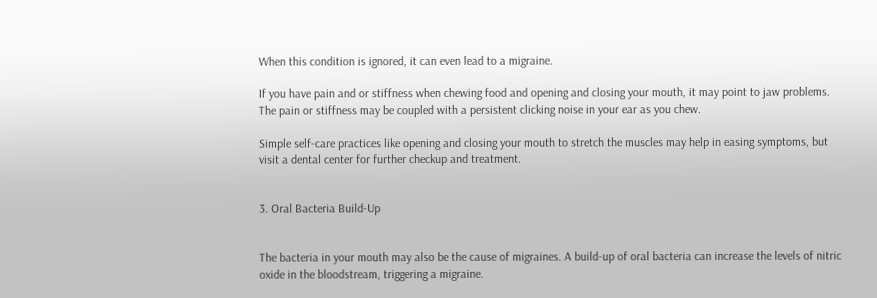When this condition is ignored, it can even lead to a migraine.

If you have pain and or stiffness when chewing food and opening and closing your mouth, it may point to jaw problems. The pain or stiffness may be coupled with a persistent clicking noise in your ear as you chew.

Simple self-care practices like opening and closing your mouth to stretch the muscles may help in easing symptoms, but visit a dental center for further checkup and treatment.


3. Oral Bacteria Build-Up


The bacteria in your mouth may also be the cause of migraines. A build-up of oral bacteria can increase the levels of nitric oxide in the bloodstream, triggering a migraine.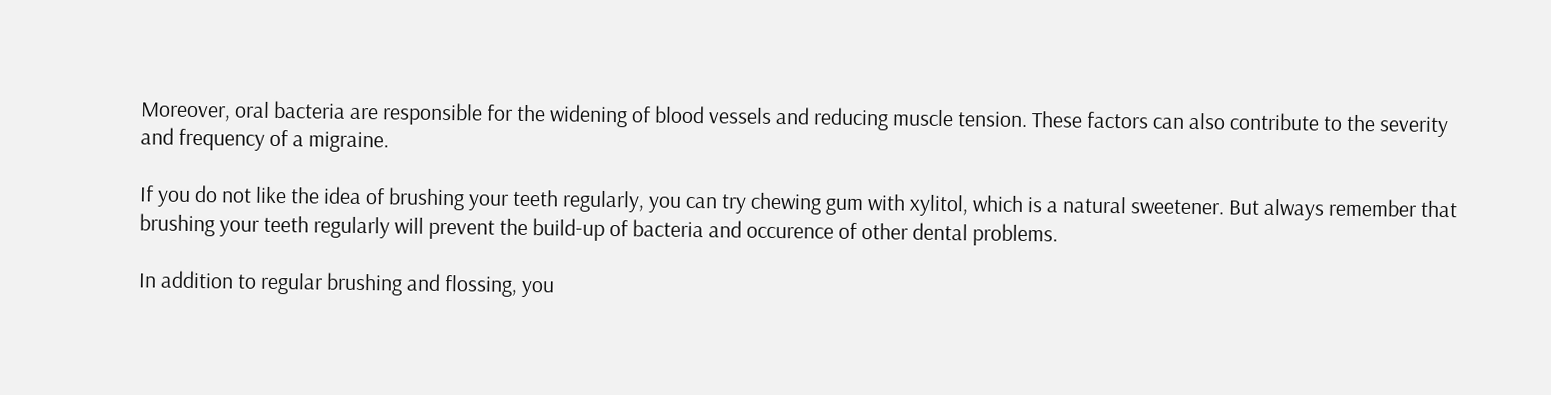Moreover, oral bacteria are responsible for the widening of blood vessels and reducing muscle tension. These factors can also contribute to the severity and frequency of a migraine.

If you do not like the idea of brushing your teeth regularly, you can try chewing gum with xylitol, which is a natural sweetener. But always remember that brushing your teeth regularly will prevent the build-up of bacteria and occurence of other dental problems.

In addition to regular brushing and flossing, you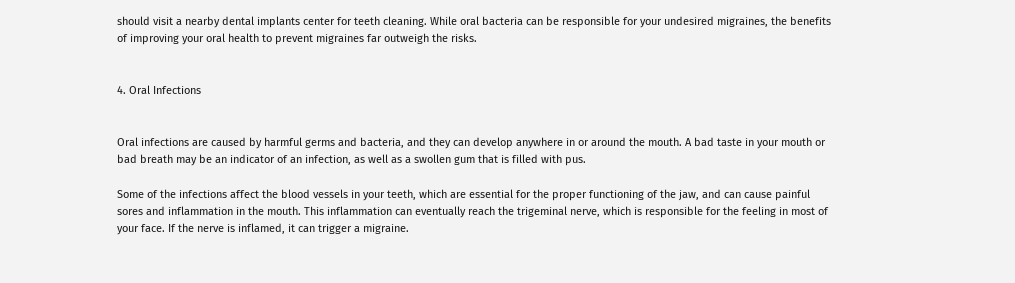should visit a nearby dental implants center for teeth cleaning. While oral bacteria can be responsible for your undesired migraines, the benefits of improving your oral health to prevent migraines far outweigh the risks.


4. Oral Infections


Oral infections are caused by harmful germs and bacteria, and they can develop anywhere in or around the mouth. A bad taste in your mouth or bad breath may be an indicator of an infection, as well as a swollen gum that is filled with pus.

Some of the infections affect the blood vessels in your teeth, which are essential for the proper functioning of the jaw, and can cause painful sores and inflammation in the mouth. This inflammation can eventually reach the trigeminal nerve, which is responsible for the feeling in most of your face. If the nerve is inflamed, it can trigger a migraine.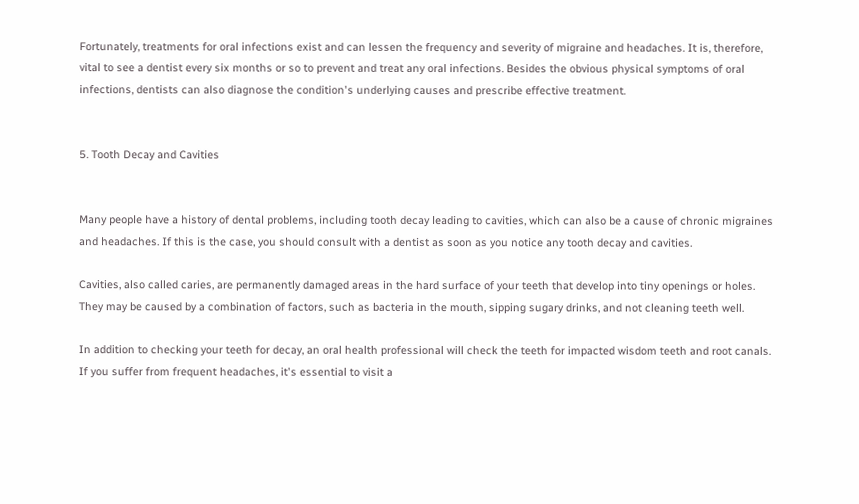Fortunately, treatments for oral infections exist and can lessen the frequency and severity of migraine and headaches. It is, therefore, vital to see a dentist every six months or so to prevent and treat any oral infections. Besides the obvious physical symptoms of oral infections, dentists can also diagnose the condition's underlying causes and prescribe effective treatment.


5. Tooth Decay and Cavities


Many people have a history of dental problems, including tooth decay leading to cavities, which can also be a cause of chronic migraines and headaches. If this is the case, you should consult with a dentist as soon as you notice any tooth decay and cavities.

Cavities, also called caries, are permanently damaged areas in the hard surface of your teeth that develop into tiny openings or holes. They may be caused by a combination of factors, such as bacteria in the mouth, sipping sugary drinks, and not cleaning teeth well.

In addition to checking your teeth for decay, an oral health professional will check the teeth for impacted wisdom teeth and root canals. If you suffer from frequent headaches, it's essential to visit a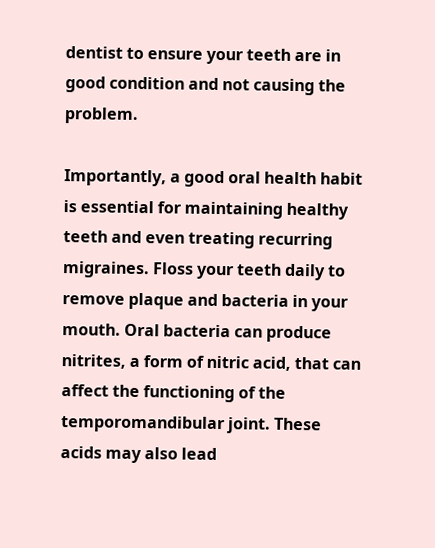dentist to ensure your teeth are in good condition and not causing the problem.

Importantly, a good oral health habit is essential for maintaining healthy teeth and even treating recurring migraines. Floss your teeth daily to remove plaque and bacteria in your mouth. Oral bacteria can produce nitrites, a form of nitric acid, that can affect the functioning of the temporomandibular joint. These acids may also lead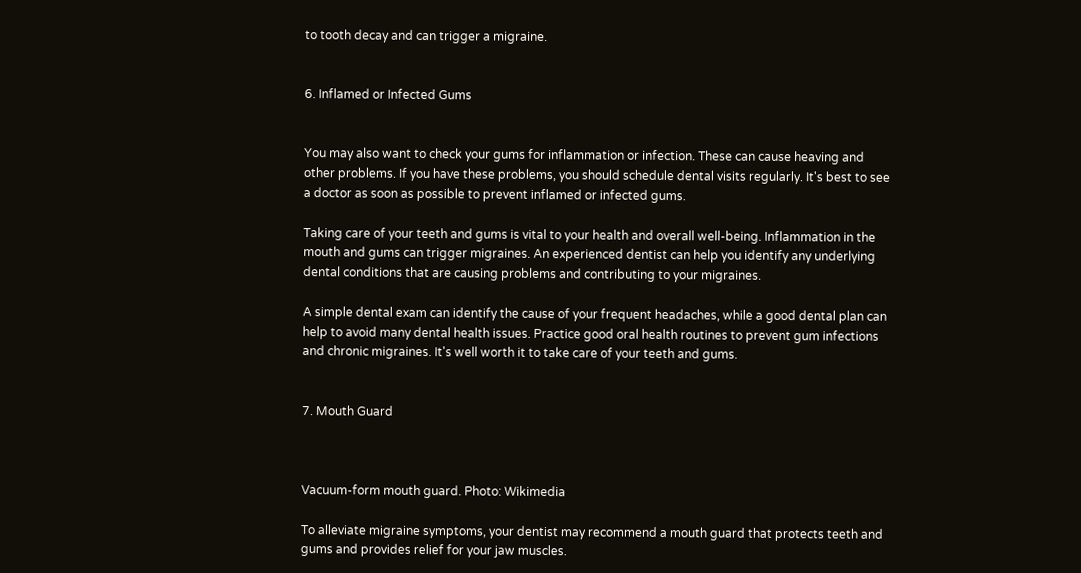to tooth decay and can trigger a migraine.


6. Inflamed or Infected Gums


You may also want to check your gums for inflammation or infection. These can cause heaving and other problems. If you have these problems, you should schedule dental visits regularly. It's best to see a doctor as soon as possible to prevent inflamed or infected gums.

Taking care of your teeth and gums is vital to your health and overall well-being. Inflammation in the mouth and gums can trigger migraines. An experienced dentist can help you identify any underlying dental conditions that are causing problems and contributing to your migraines.

A simple dental exam can identify the cause of your frequent headaches, while a good dental plan can help to avoid many dental health issues. Practice good oral health routines to prevent gum infections and chronic migraines. It's well worth it to take care of your teeth and gums.


7. Mouth Guard



Vacuum-form mouth guard. Photo: Wikimedia

To alleviate migraine symptoms, your dentist may recommend a mouth guard that protects teeth and gums and provides relief for your jaw muscles.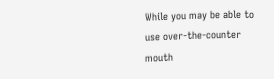While you may be able to use over-the-counter mouth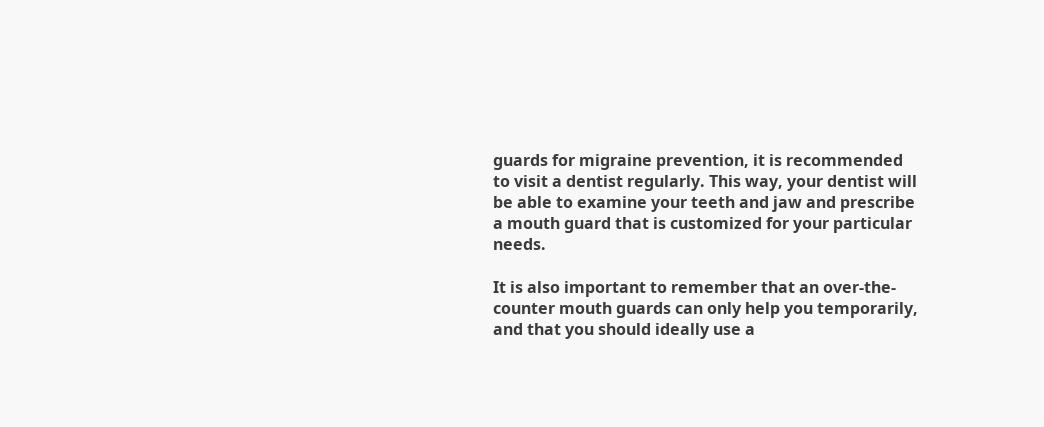guards for migraine prevention, it is recommended to visit a dentist regularly. This way, your dentist will be able to examine your teeth and jaw and prescribe a mouth guard that is customized for your particular needs.

It is also important to remember that an over-the-counter mouth guards can only help you temporarily, and that you should ideally use a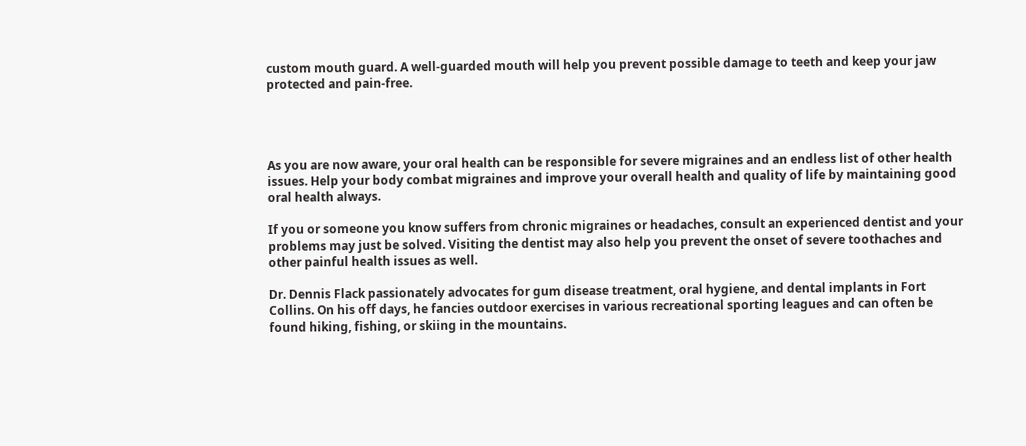custom mouth guard. A well-guarded mouth will help you prevent possible damage to teeth and keep your jaw protected and pain-free.




As you are now aware, your oral health can be responsible for severe migraines and an endless list of other health issues. Help your body combat migraines and improve your overall health and quality of life by maintaining good oral health always.

If you or someone you know suffers from chronic migraines or headaches, consult an experienced dentist and your problems may just be solved. Visiting the dentist may also help you prevent the onset of severe toothaches and other painful health issues as well.

Dr. Dennis Flack passionately advocates for gum disease treatment, oral hygiene, and dental implants in Fort Collins. On his off days, he fancies outdoor exercises in various recreational sporting leagues and can often be found hiking, fishing, or skiing in the mountains.